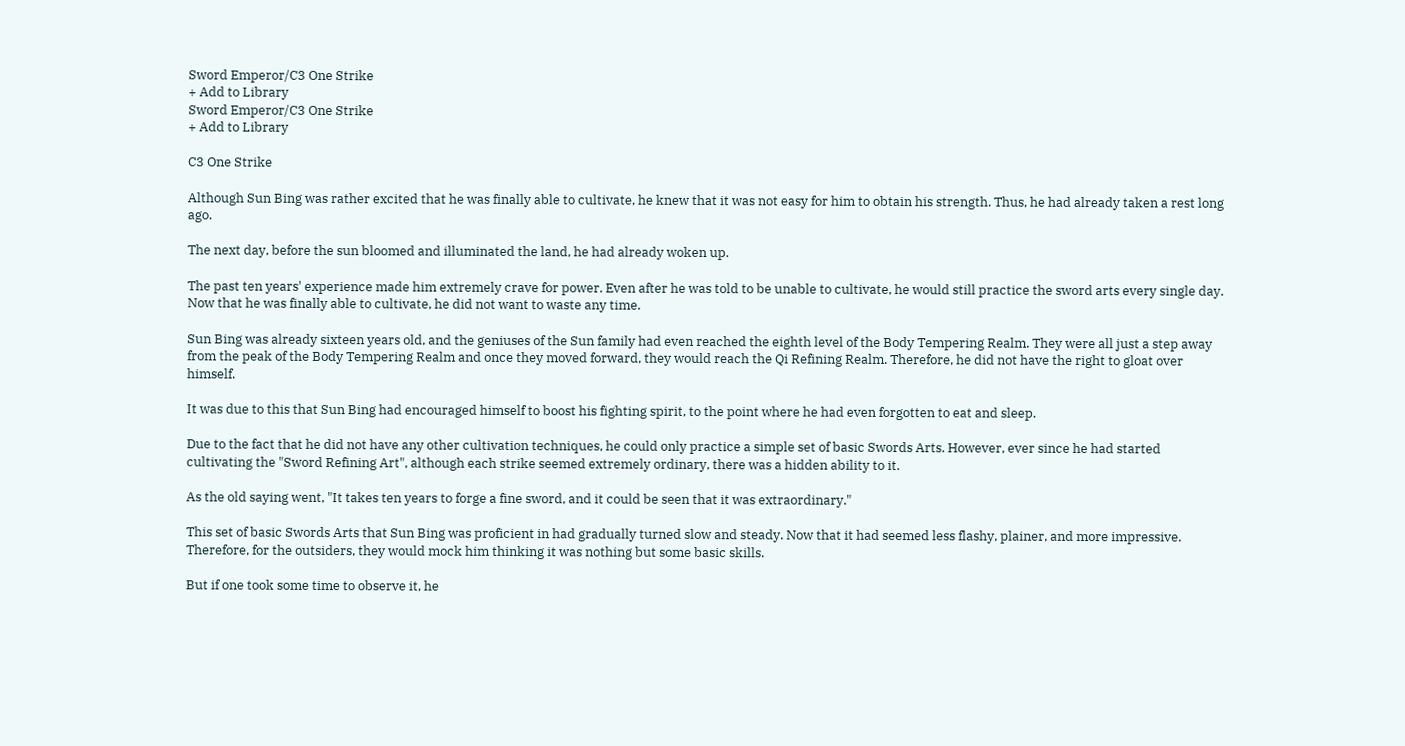Sword Emperor/C3 One Strike
+ Add to Library
Sword Emperor/C3 One Strike
+ Add to Library

C3 One Strike

Although Sun Bing was rather excited that he was finally able to cultivate, he knew that it was not easy for him to obtain his strength. Thus, he had already taken a rest long ago.

The next day, before the sun bloomed and illuminated the land, he had already woken up.

The past ten years' experience made him extremely crave for power. Even after he was told to be unable to cultivate, he would still practice the sword arts every single day. Now that he was finally able to cultivate, he did not want to waste any time.

Sun Bing was already sixteen years old, and the geniuses of the Sun family had even reached the eighth level of the Body Tempering Realm. They were all just a step away from the peak of the Body Tempering Realm and once they moved forward, they would reach the Qi Refining Realm. Therefore, he did not have the right to gloat over himself.

It was due to this that Sun Bing had encouraged himself to boost his fighting spirit, to the point where he had even forgotten to eat and sleep.

Due to the fact that he did not have any other cultivation techniques, he could only practice a simple set of basic Swords Arts. However, ever since he had started cultivating the "Sword Refining Art", although each strike seemed extremely ordinary, there was a hidden ability to it.

As the old saying went, "It takes ten years to forge a fine sword, and it could be seen that it was extraordinary."

This set of basic Swords Arts that Sun Bing was proficient in had gradually turned slow and steady. Now that it had seemed less flashy, plainer, and more impressive. Therefore, for the outsiders, they would mock him thinking it was nothing but some basic skills.

But if one took some time to observe it, he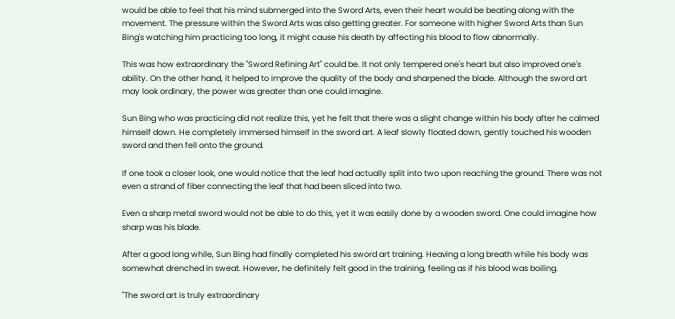would be able to feel that his mind submerged into the Sword Arts, even their heart would be beating along with the movement. The pressure within the Sword Arts was also getting greater. For someone with higher Sword Arts than Sun Bing's watching him practicing too long, it might cause his death by affecting his blood to flow abnormally.

This was how extraordinary the "Sword Refining Art" could be. It not only tempered one's heart but also improved one's ability. On the other hand, it helped to improve the quality of the body and sharpened the blade. Although the sword art may look ordinary, the power was greater than one could imagine.

Sun Bing who was practicing did not realize this, yet he felt that there was a slight change within his body after he calmed himself down. He completely immersed himself in the sword art. A leaf slowly floated down, gently touched his wooden sword and then fell onto the ground.

If one took a closer look, one would notice that the leaf had actually split into two upon reaching the ground. There was not even a strand of fiber connecting the leaf that had been sliced into two.

Even a sharp metal sword would not be able to do this, yet it was easily done by a wooden sword. One could imagine how sharp was his blade.

After a good long while, Sun Bing had finally completed his sword art training. Heaving a long breath while his body was somewhat drenched in sweat. However, he definitely felt good in the training, feeling as if his blood was boiling.

"The sword art is truly extraordinary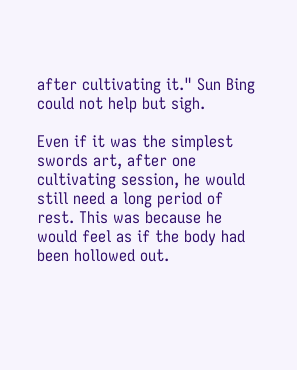after cultivating it." Sun Bing could not help but sigh.

Even if it was the simplest swords art, after one cultivating session, he would still need a long period of rest. This was because he would feel as if the body had been hollowed out.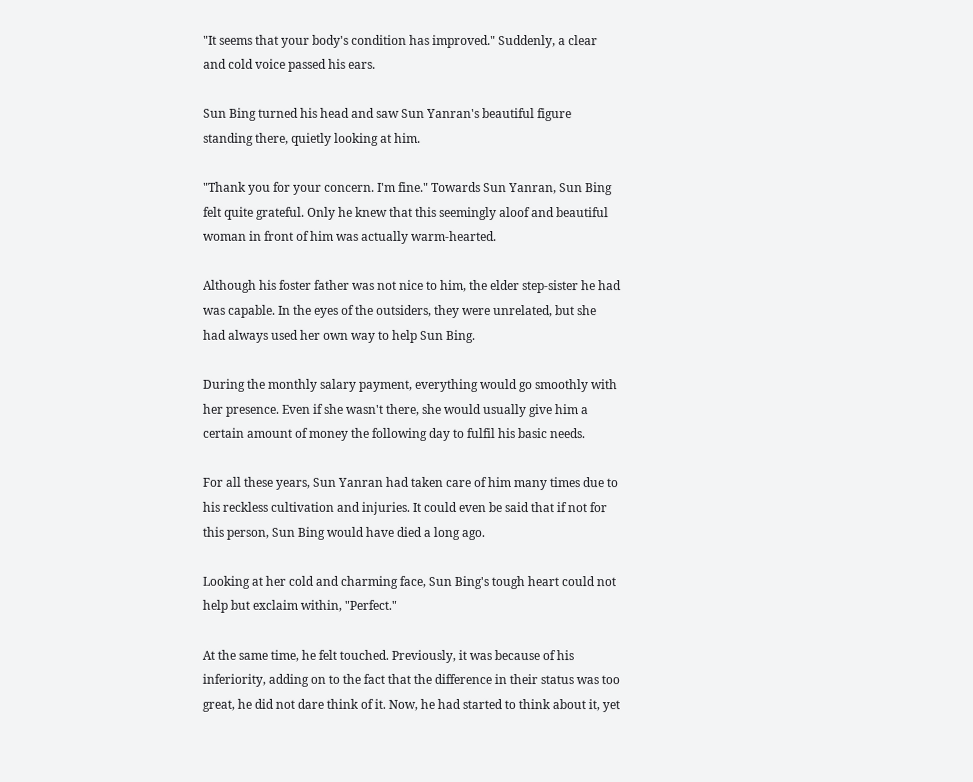"It seems that your body's condition has improved." Suddenly, a clear and cold voice passed his ears.

Sun Bing turned his head and saw Sun Yanran's beautiful figure standing there, quietly looking at him.

"Thank you for your concern. I'm fine." Towards Sun Yanran, Sun Bing felt quite grateful. Only he knew that this seemingly aloof and beautiful woman in front of him was actually warm-hearted.

Although his foster father was not nice to him, the elder step-sister he had was capable. In the eyes of the outsiders, they were unrelated, but she had always used her own way to help Sun Bing.

During the monthly salary payment, everything would go smoothly with her presence. Even if she wasn't there, she would usually give him a certain amount of money the following day to fulfil his basic needs.

For all these years, Sun Yanran had taken care of him many times due to his reckless cultivation and injuries. It could even be said that if not for this person, Sun Bing would have died a long ago.

Looking at her cold and charming face, Sun Bing's tough heart could not help but exclaim within, "Perfect."

At the same time, he felt touched. Previously, it was because of his inferiority, adding on to the fact that the difference in their status was too great, he did not dare think of it. Now, he had started to think about it, yet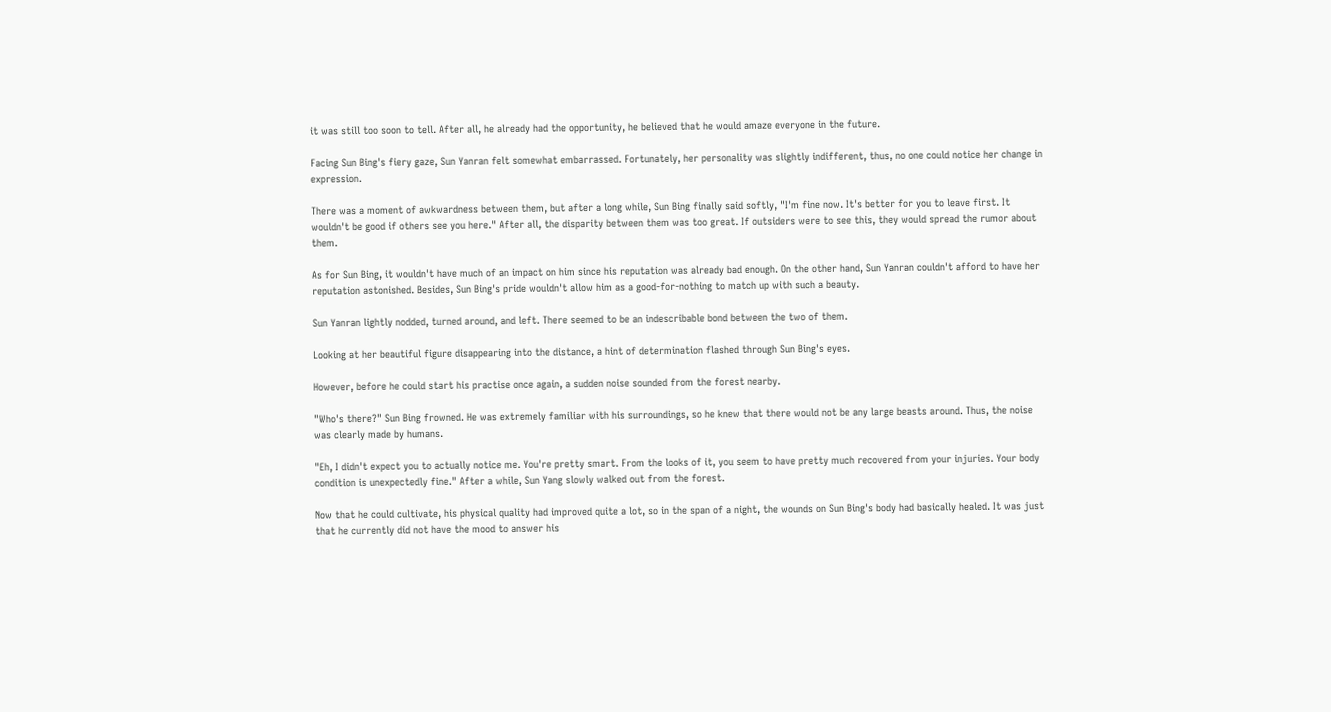it was still too soon to tell. After all, he already had the opportunity, he believed that he would amaze everyone in the future.

Facing Sun Bing's fiery gaze, Sun Yanran felt somewhat embarrassed. Fortunately, her personality was slightly indifferent, thus, no one could notice her change in expression.

There was a moment of awkwardness between them, but after a long while, Sun Bing finally said softly, "I'm fine now. It's better for you to leave first. It wouldn't be good if others see you here." After all, the disparity between them was too great. If outsiders were to see this, they would spread the rumor about them.

As for Sun Bing, it wouldn't have much of an impact on him since his reputation was already bad enough. On the other hand, Sun Yanran couldn't afford to have her reputation astonished. Besides, Sun Bing's pride wouldn't allow him as a good-for-nothing to match up with such a beauty.

Sun Yanran lightly nodded, turned around, and left. There seemed to be an indescribable bond between the two of them.

Looking at her beautiful figure disappearing into the distance, a hint of determination flashed through Sun Bing's eyes.

However, before he could start his practise once again, a sudden noise sounded from the forest nearby.

"Who's there?" Sun Bing frowned. He was extremely familiar with his surroundings, so he knew that there would not be any large beasts around. Thus, the noise was clearly made by humans.

"Eh, I didn't expect you to actually notice me. You're pretty smart. From the looks of it, you seem to have pretty much recovered from your injuries. Your body condition is unexpectedly fine." After a while, Sun Yang slowly walked out from the forest.

Now that he could cultivate, his physical quality had improved quite a lot, so in the span of a night, the wounds on Sun Bing's body had basically healed. It was just that he currently did not have the mood to answer his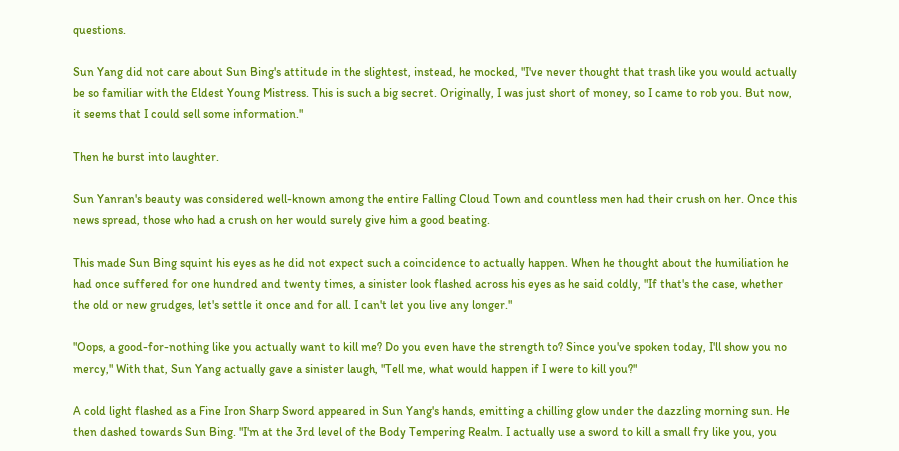questions.

Sun Yang did not care about Sun Bing's attitude in the slightest, instead, he mocked, "I've never thought that trash like you would actually be so familiar with the Eldest Young Mistress. This is such a big secret. Originally, I was just short of money, so I came to rob you. But now, it seems that I could sell some information."

Then he burst into laughter.

Sun Yanran's beauty was considered well-known among the entire Falling Cloud Town and countless men had their crush on her. Once this news spread, those who had a crush on her would surely give him a good beating.

This made Sun Bing squint his eyes as he did not expect such a coincidence to actually happen. When he thought about the humiliation he had once suffered for one hundred and twenty times, a sinister look flashed across his eyes as he said coldly, "If that's the case, whether the old or new grudges, let's settle it once and for all. I can't let you live any longer."

"Oops, a good-for-nothing like you actually want to kill me? Do you even have the strength to? Since you've spoken today, I'll show you no mercy," With that, Sun Yang actually gave a sinister laugh, "Tell me, what would happen if I were to kill you?"

A cold light flashed as a Fine Iron Sharp Sword appeared in Sun Yang's hands, emitting a chilling glow under the dazzling morning sun. He then dashed towards Sun Bing. "I'm at the 3rd level of the Body Tempering Realm. I actually use a sword to kill a small fry like you, you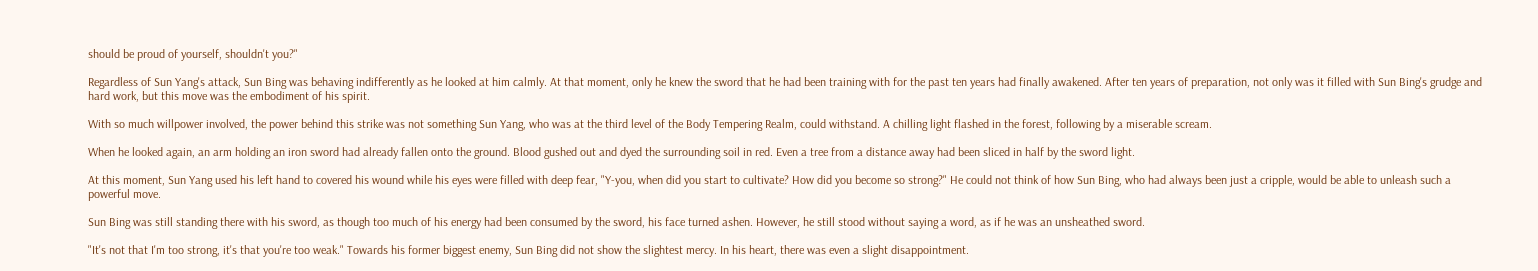should be proud of yourself, shouldn't you?"

Regardless of Sun Yang's attack, Sun Bing was behaving indifferently as he looked at him calmly. At that moment, only he knew the sword that he had been training with for the past ten years had finally awakened. After ten years of preparation, not only was it filled with Sun Bing's grudge and hard work, but this move was the embodiment of his spirit.

With so much willpower involved, the power behind this strike was not something Sun Yang, who was at the third level of the Body Tempering Realm, could withstand. A chilling light flashed in the forest, following by a miserable scream.

When he looked again, an arm holding an iron sword had already fallen onto the ground. Blood gushed out and dyed the surrounding soil in red. Even a tree from a distance away had been sliced in half by the sword light.

At this moment, Sun Yang used his left hand to covered his wound while his eyes were filled with deep fear, "Y-you, when did you start to cultivate? How did you become so strong?" He could not think of how Sun Bing, who had always been just a cripple, would be able to unleash such a powerful move.

Sun Bing was still standing there with his sword, as though too much of his energy had been consumed by the sword, his face turned ashen. However, he still stood without saying a word, as if he was an unsheathed sword.

"It's not that I'm too strong, it's that you're too weak." Towards his former biggest enemy, Sun Bing did not show the slightest mercy. In his heart, there was even a slight disappointment.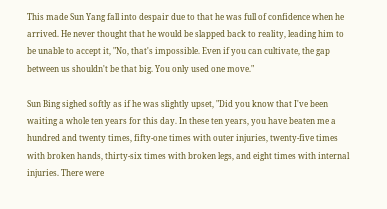This made Sun Yang fall into despair due to that he was full of confidence when he arrived. He never thought that he would be slapped back to reality, leading him to be unable to accept it, "No, that's impossible. Even if you can cultivate, the gap between us shouldn't be that big. You only used one move."

Sun Bing sighed softly as if he was slightly upset, "Did you know that I've been waiting a whole ten years for this day. In these ten years, you have beaten me a hundred and twenty times, fifty-one times with outer injuries, twenty-five times with broken hands, thirty-six times with broken legs, and eight times with internal injuries. There were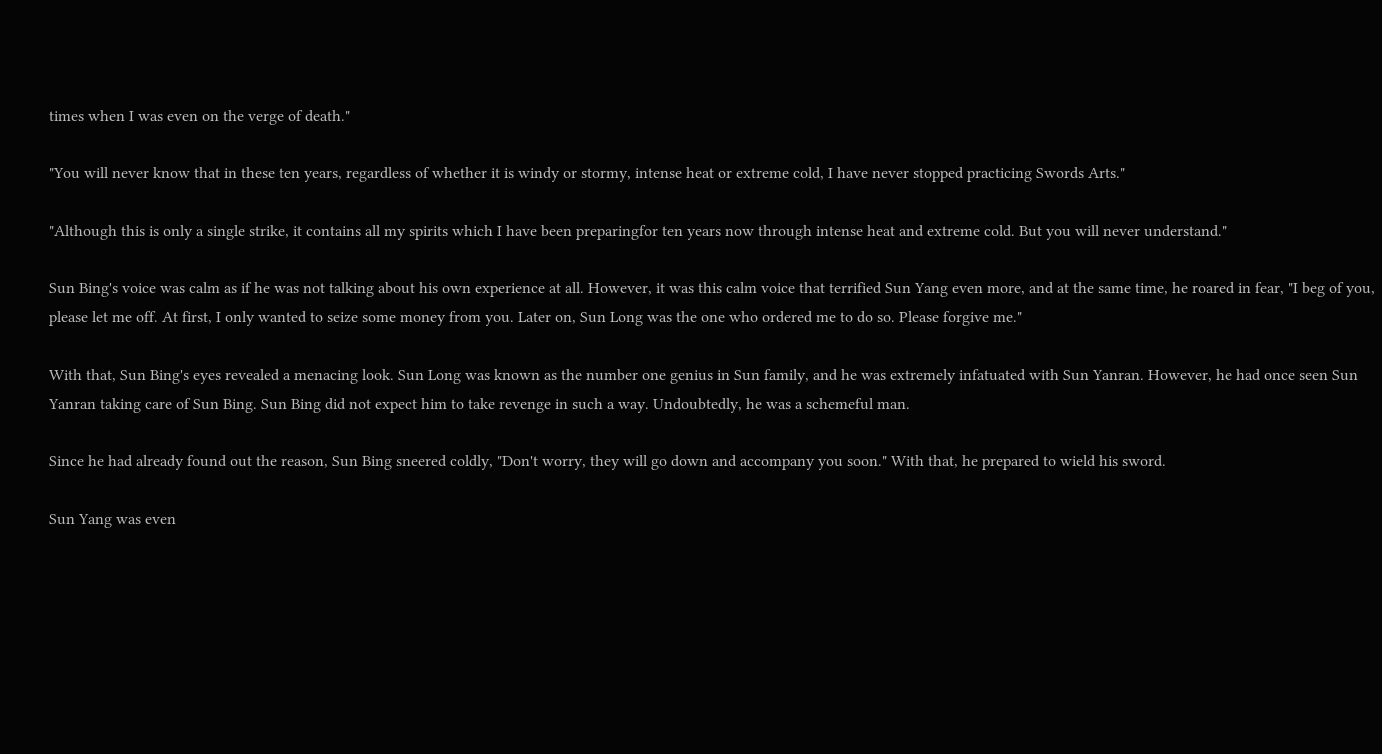times when I was even on the verge of death."

"You will never know that in these ten years, regardless of whether it is windy or stormy, intense heat or extreme cold, I have never stopped practicing Swords Arts."

"Although this is only a single strike, it contains all my spirits which I have been preparingfor ten years now through intense heat and extreme cold. But you will never understand."

Sun Bing's voice was calm as if he was not talking about his own experience at all. However, it was this calm voice that terrified Sun Yang even more, and at the same time, he roared in fear, "I beg of you, please let me off. At first, I only wanted to seize some money from you. Later on, Sun Long was the one who ordered me to do so. Please forgive me."

With that, Sun Bing's eyes revealed a menacing look. Sun Long was known as the number one genius in Sun family, and he was extremely infatuated with Sun Yanran. However, he had once seen Sun Yanran taking care of Sun Bing. Sun Bing did not expect him to take revenge in such a way. Undoubtedly, he was a schemeful man.

Since he had already found out the reason, Sun Bing sneered coldly, "Don't worry, they will go down and accompany you soon." With that, he prepared to wield his sword.

Sun Yang was even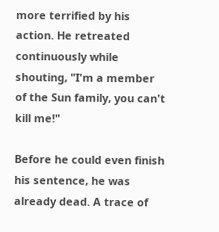more terrified by his action. He retreated continuously while shouting, "I'm a member of the Sun family, you can't kill me!"

Before he could even finish his sentence, he was already dead. A trace of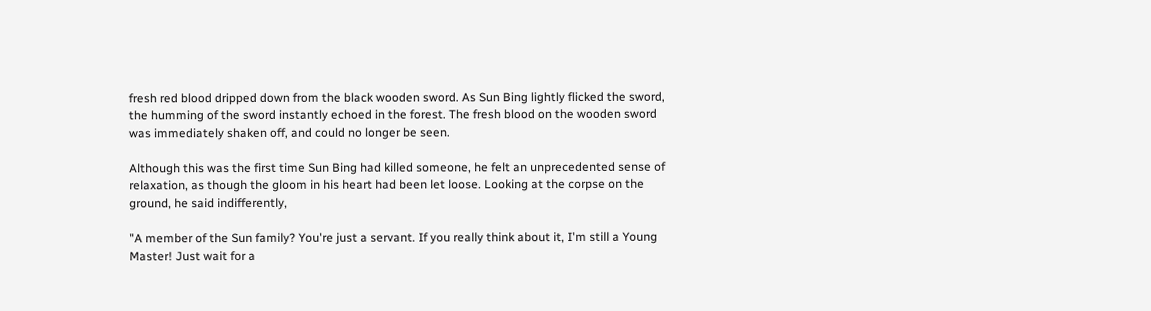fresh red blood dripped down from the black wooden sword. As Sun Bing lightly flicked the sword, the humming of the sword instantly echoed in the forest. The fresh blood on the wooden sword was immediately shaken off, and could no longer be seen.

Although this was the first time Sun Bing had killed someone, he felt an unprecedented sense of relaxation, as though the gloom in his heart had been let loose. Looking at the corpse on the ground, he said indifferently,

"A member of the Sun family? You're just a servant. If you really think about it, I'm still a Young Master! Just wait for a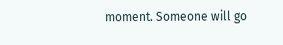moment. Someone will go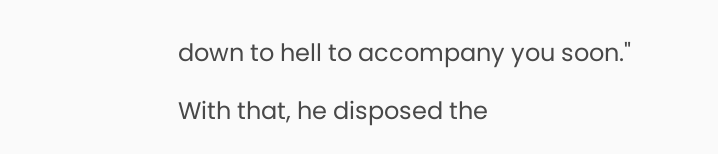down to hell to accompany you soon."

With that, he disposed the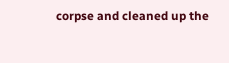corpse and cleaned up the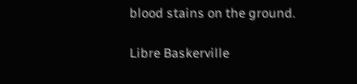blood stains on the ground.

Libre Baskerville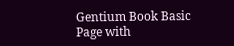Gentium Book Basic
Page with